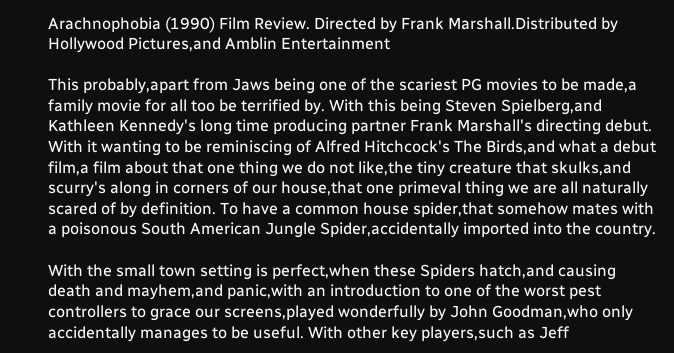Arachnophobia (1990) Film Review. Directed by Frank Marshall.Distributed by Hollywood Pictures,and Amblin Entertainment

This probably,apart from Jaws being one of the scariest PG movies to be made,a family movie for all too be terrified by. With this being Steven Spielberg,and Kathleen Kennedy's long time producing partner Frank Marshall's directing debut.
With it wanting to be reminiscing of Alfred Hitchcock's The Birds,and what a debut film,a film about that one thing we do not like,the tiny creature that skulks,and scurry's along in corners of our house,that one primeval thing we are all naturally scared of by definition. To have a common house spider,that somehow mates with a poisonous South American Jungle Spider,accidentally imported into the country.

With the small town setting is perfect,when these Spiders hatch,and causing death and mayhem,and panic,with an introduction to one of the worst pest controllers to grace our screens,played wonderfully by John Goodman,who only accidentally manages to be useful. With other key players,such as Jeff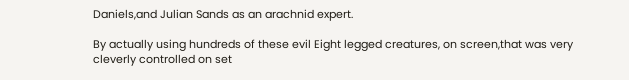Daniels,and Julian Sands as an arachnid expert.

By actually using hundreds of these evil Eight legged creatures, on screen,that was very cleverly controlled on set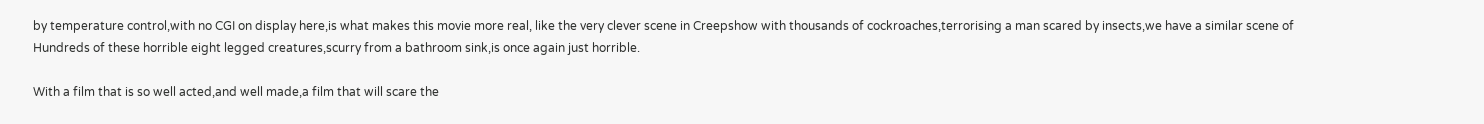by temperature control,with no CGI on display here,is what makes this movie more real, like the very clever scene in Creepshow with thousands of cockroaches,terrorising a man scared by insects,we have a similar scene of Hundreds of these horrible eight legged creatures,scurry from a bathroom sink,is once again just horrible.

With a film that is so well acted,and well made,a film that will scare the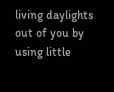living daylights out of you by using little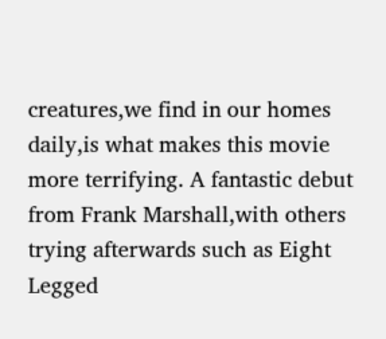creatures,we find in our homes daily,is what makes this movie more terrifying. A fantastic debut from Frank Marshall,with others trying afterwards such as Eight Legged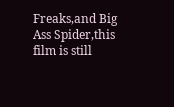Freaks,and Big Ass Spider,this film is still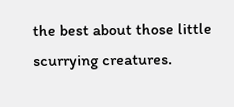the best about those little scurrying creatures.